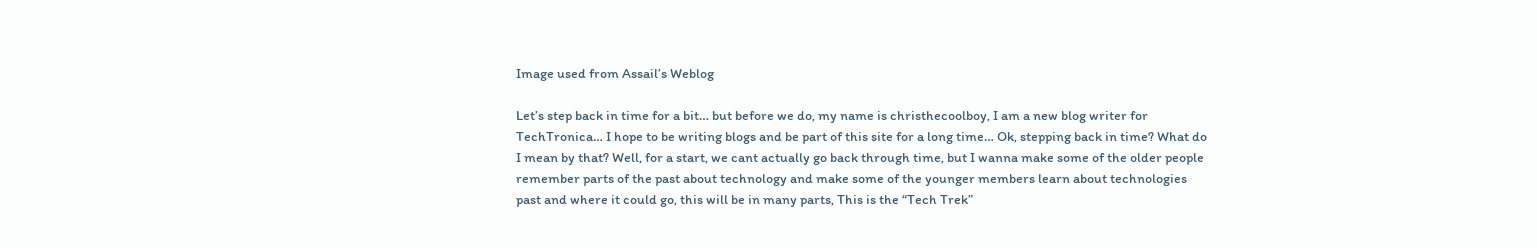Image used from Assail’s Weblog

Let’s step back in time for a bit… but before we do, my name is christhecoolboy, I am a new blog writer for TechTronica… I hope to be writing blogs and be part of this site for a long time… Ok, stepping back in time? What do I mean by that? Well, for a start, we cant actually go back through time, but I wanna make some of the older people remember parts of the past about technology and make some of the younger members learn about technologies past and where it could go, this will be in many parts, This is the “Tech Trek”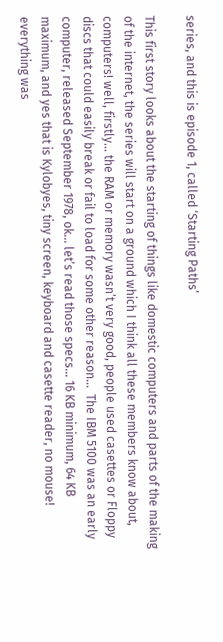series, and this is episode 1, called ‘Starting Paths’

This first story looks about the starting of things like domestic computers and parts of the making of the internet, the series will start on a ground which I think all these members know about, computers! well, firstly… the RAM or memory wasn’t very good, people used casettes or Floppy discs that could easily break or fail to load for some other reason…  The IBM 5100 was an early computer, released September 1978, ok… let’s read those specs… 16 KB minimum, 64 KB maximum, and yes that is Kylobyes, tiny screen, keyboard and casette reader, no mouse! everything was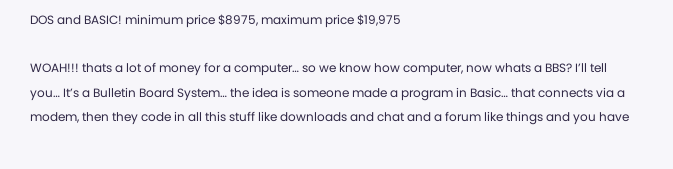DOS and BASIC! minimum price $8975, maximum price $19,975

WOAH!!! thats a lot of money for a computer… so we know how computer, now whats a BBS? I’ll tell you… It’s a Bulletin Board System… the idea is someone made a program in Basic… that connects via a modem, then they code in all this stuff like downloads and chat and a forum like things and you have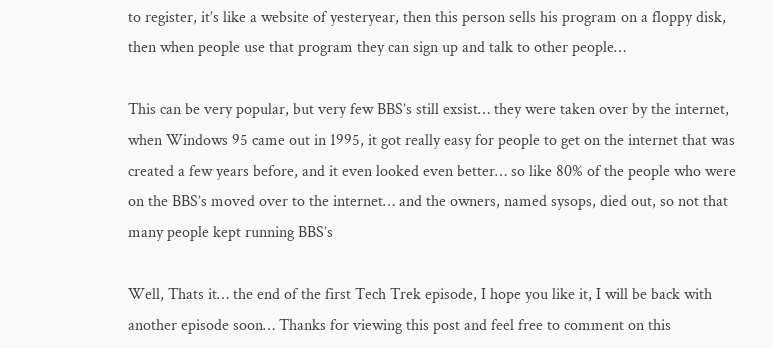to register, it’s like a website of yesteryear, then this person sells his program on a floppy disk, then when people use that program they can sign up and talk to other people…

This can be very popular, but very few BBS’s still exsist… they were taken over by the internet, when Windows 95 came out in 1995, it got really easy for people to get on the internet that was created a few years before, and it even looked even better… so like 80% of the people who were on the BBS’s moved over to the internet… and the owners, named sysops, died out, so not that many people kept running BBS’s

Well, Thats it… the end of the first Tech Trek episode, I hope you like it, I will be back with another episode soon… Thanks for viewing this post and feel free to comment on this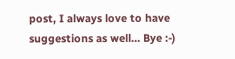post, I always love to have suggestions as well… Bye :-)